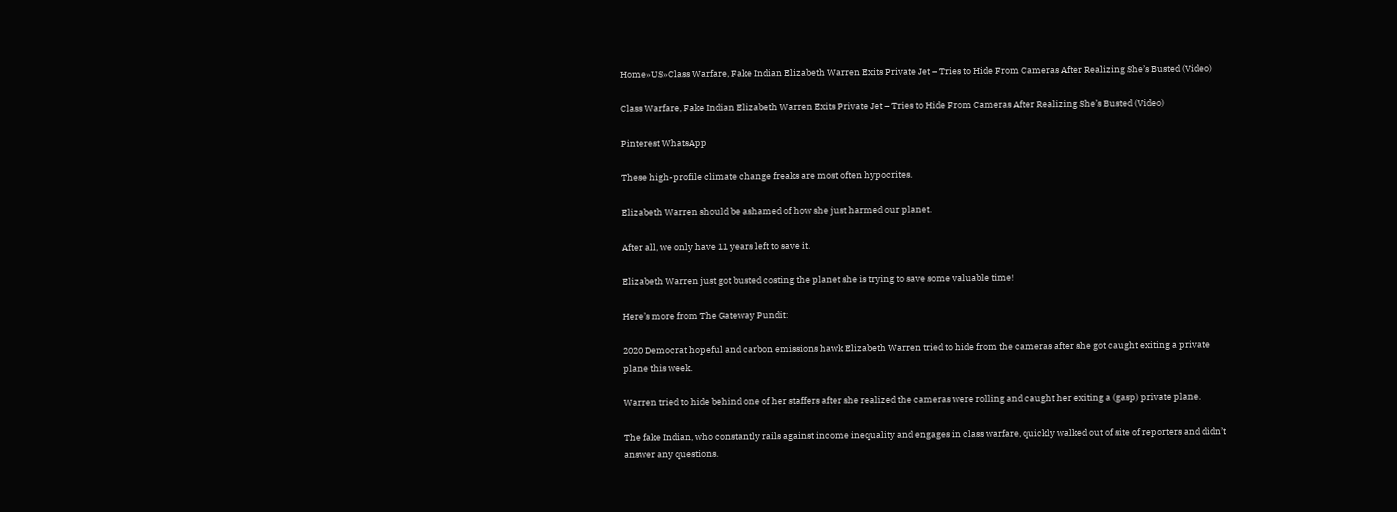Home»US»Class Warfare, Fake Indian Elizabeth Warren Exits Private Jet – Tries to Hide From Cameras After Realizing She’s Busted (Video)

Class Warfare, Fake Indian Elizabeth Warren Exits Private Jet – Tries to Hide From Cameras After Realizing She’s Busted (Video)

Pinterest WhatsApp

These high-profile climate change freaks are most often hypocrites.

Elizabeth Warren should be ashamed of how she just harmed our planet.

After all, we only have 11 years left to save it.

Elizabeth Warren just got busted costing the planet she is trying to save some valuable time!

Here’s more from The Gateway Pundit:

2020 Democrat hopeful and carbon emissions hawk Elizabeth Warren tried to hide from the cameras after she got caught exiting a private plane this week.

Warren tried to hide behind one of her staffers after she realized the cameras were rolling and caught her exiting a (gasp) private plane.

The fake Indian, who constantly rails against income inequality and engages in class warfare, quickly walked out of site of reporters and didn’t answer any questions.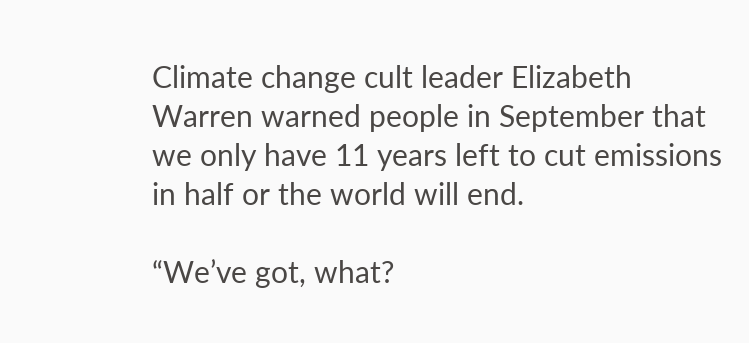Climate change cult leader Elizabeth Warren warned people in September that we only have 11 years left to cut emissions in half or the world will end.

“We’ve got, what?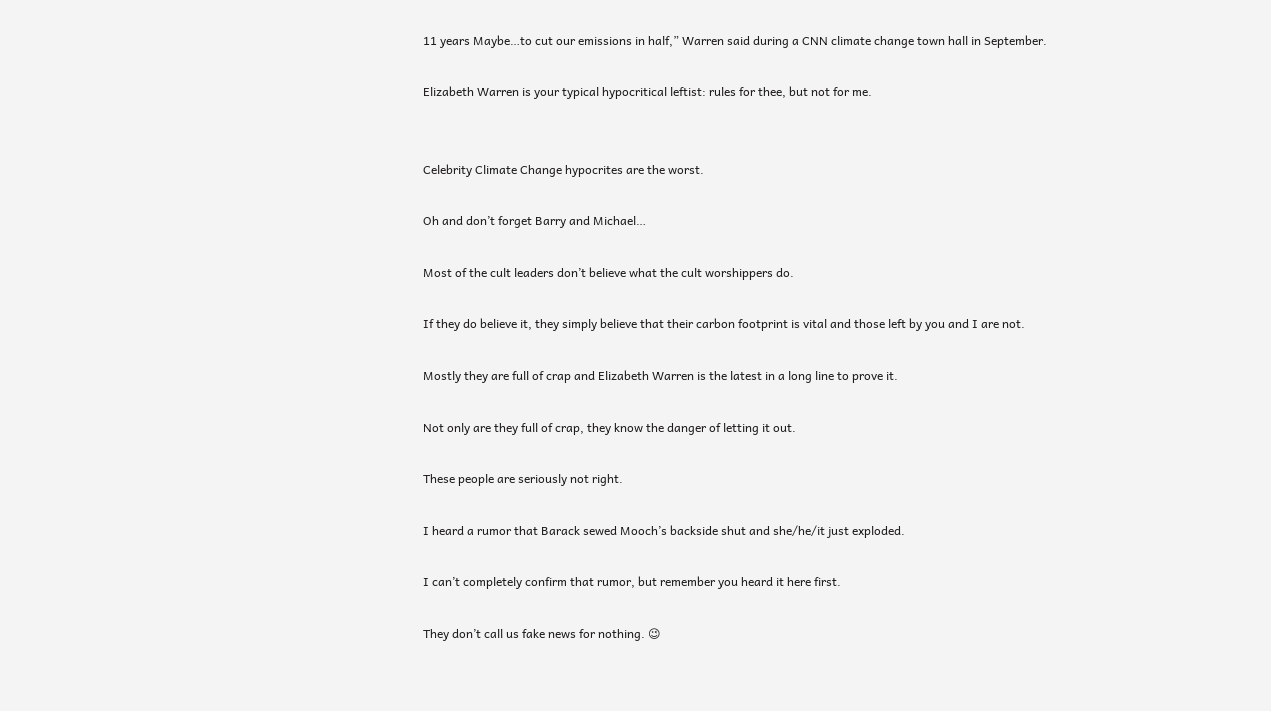11 years Maybe…to cut our emissions in half,” Warren said during a CNN climate change town hall in September.

Elizabeth Warren is your typical hypocritical leftist: rules for thee, but not for me.


Celebrity Climate Change hypocrites are the worst.

Oh and don’t forget Barry and Michael…

Most of the cult leaders don’t believe what the cult worshippers do.

If they do believe it, they simply believe that their carbon footprint is vital and those left by you and I are not.

Mostly they are full of crap and Elizabeth Warren is the latest in a long line to prove it.

Not only are they full of crap, they know the danger of letting it out.

These people are seriously not right.

I heard a rumor that Barack sewed Mooch’s backside shut and she/he/it just exploded.

I can’t completely confirm that rumor, but remember you heard it here first.

They don’t call us fake news for nothing. 😉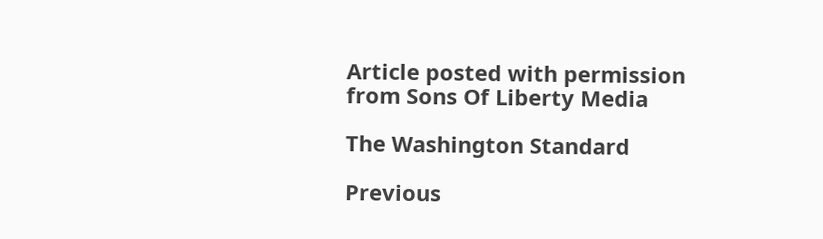Article posted with permission from Sons Of Liberty Media

The Washington Standard

Previous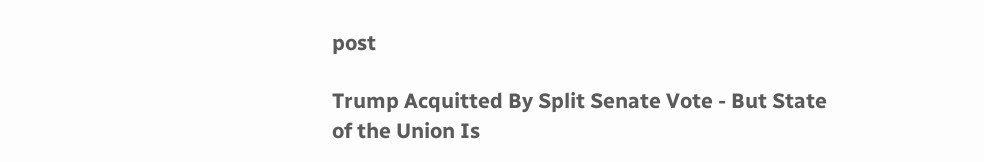post

Trump Acquitted By Split Senate Vote - But State of the Union Is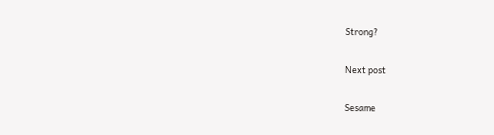Strong?

Next post

Sesame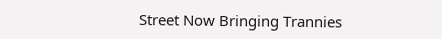Street Now Bringing Trannies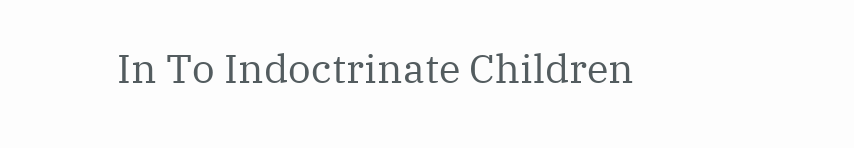In To Indoctrinate Children